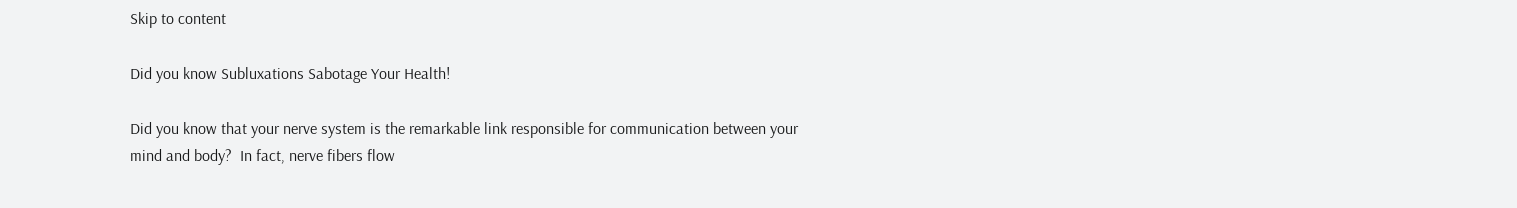Skip to content

Did you know Subluxations Sabotage Your Health!

Did you know that your nerve system is the remarkable link responsible for communication between your mind and body?  In fact, nerve fibers flow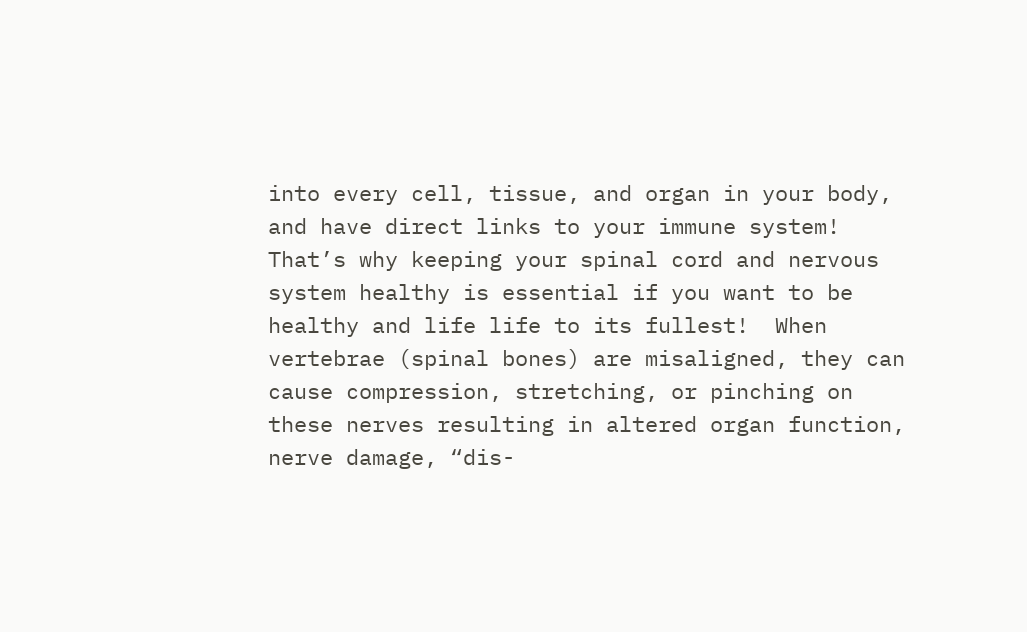into every cell, tissue, and organ in your body, and have direct links to your immune system!  That’s why keeping your spinal cord and nervous system healthy is essential if you want to be healthy and life life to its fullest!  When vertebrae (spinal bones) are misaligned, they can cause compression, stretching, or pinching on these nerves resulting in altered organ function, nerve damage, “dis-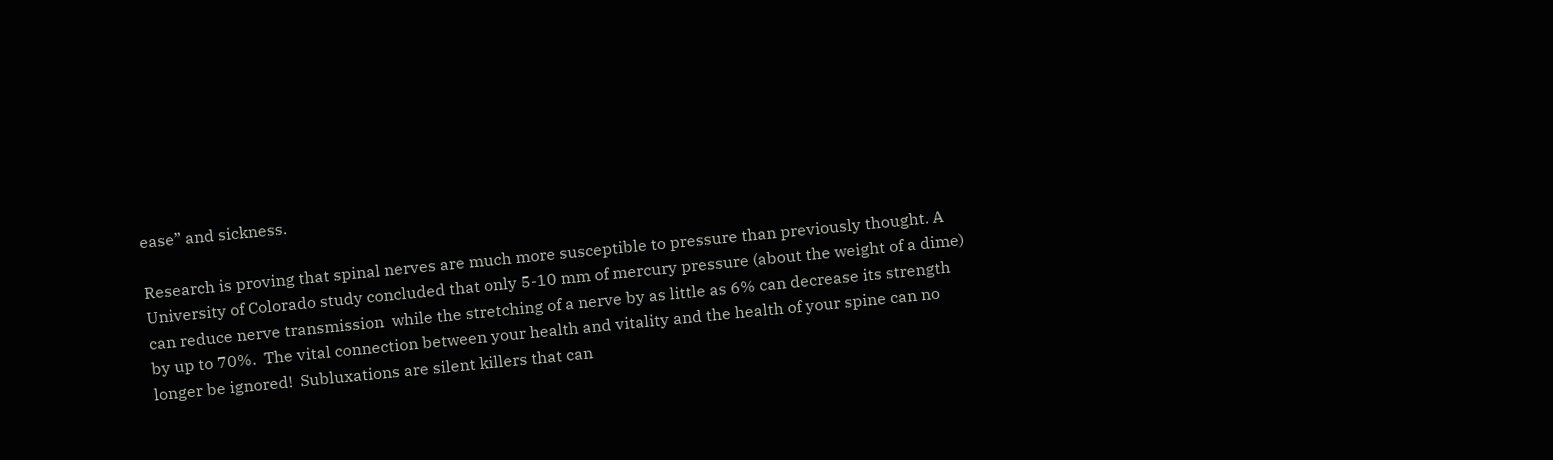ease” and sickness.

Research is proving that spinal nerves are much more susceptible to pressure than previously thought. A University of Colorado study concluded that only 5-10 mm of mercury pressure (about the weight of a dime) can reduce nerve transmission  while the stretching of a nerve by as little as 6% can decrease its strength by up to 70%.  The vital connection between your health and vitality and the health of your spine can no longer be ignored!  Subluxations are silent killers that can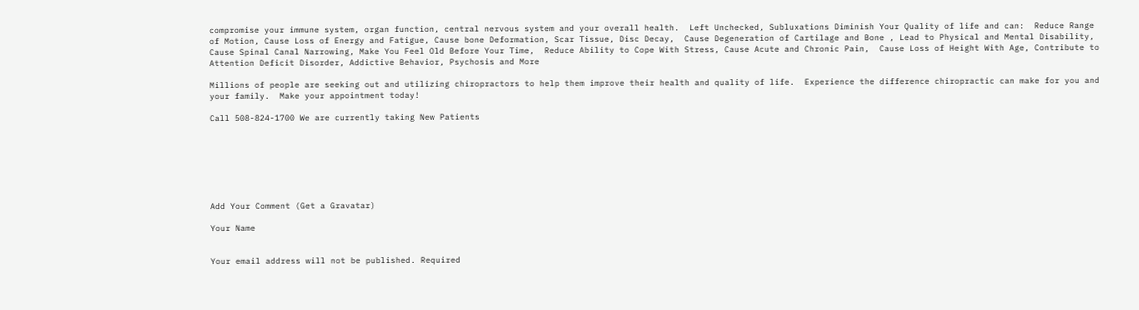compromise your immune system, organ function, central nervous system and your overall health.  Left Unchecked, Subluxations Diminish Your Quality of life and can:  Reduce Range of Motion, Cause Loss of Energy and Fatigue, Cause bone Deformation, Scar Tissue, Disc Decay,  Cause Degeneration of Cartilage and Bone , Lead to Physical and Mental Disability, Cause Spinal Canal Narrowing, Make You Feel Old Before Your Time,  Reduce Ability to Cope With Stress, Cause Acute and Chronic Pain,  Cause Loss of Height With Age, Contribute to Attention Deficit Disorder, Addictive Behavior, Psychosis and More

Millions of people are seeking out and utilizing chiropractors to help them improve their health and quality of life.  Experience the difference chiropractic can make for you and your family.  Make your appointment today!

Call 508-824-1700 We are currently taking New Patients







Add Your Comment (Get a Gravatar)

Your Name


Your email address will not be published. Required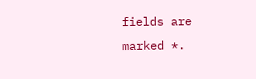fields are marked *.